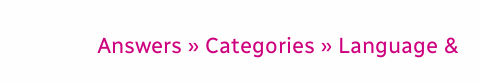Answers » Categories » Language &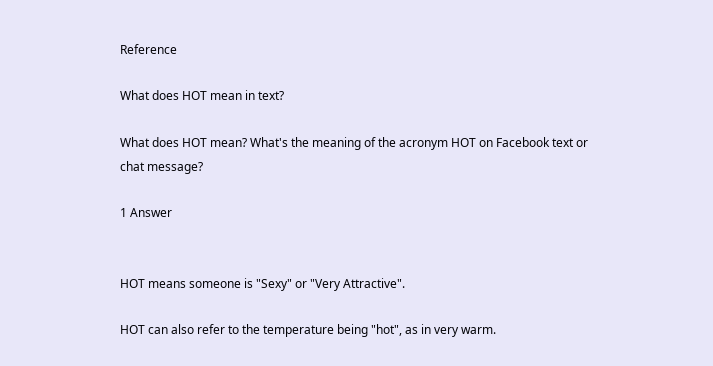Reference

What does HOT mean in text?

What does HOT mean? What's the meaning of the acronym HOT on Facebook text or chat message?

1 Answer


HOT means someone is "Sexy" or "Very Attractive".

HOT can also refer to the temperature being "hot", as in very warm.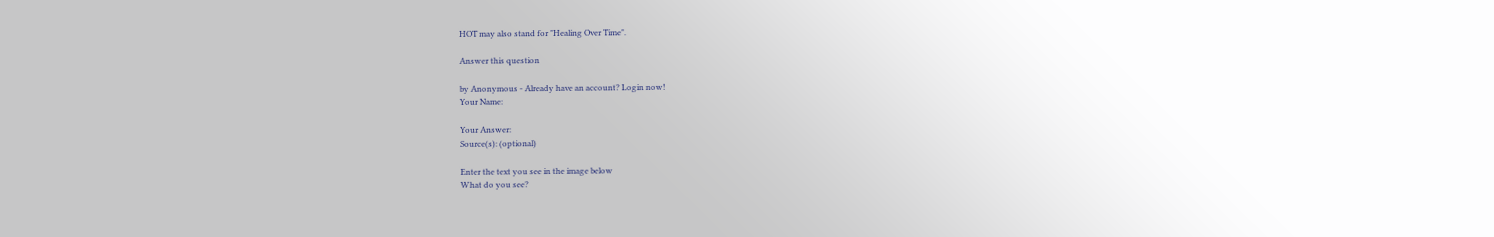HOT may also stand for "Healing Over Time".

Answer this question

by Anonymous - Already have an account? Login now!
Your Name:

Your Answer:
Source(s): (optional)

Enter the text you see in the image below
What do you see?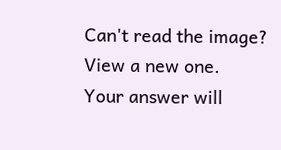Can't read the image? View a new one.
Your answer will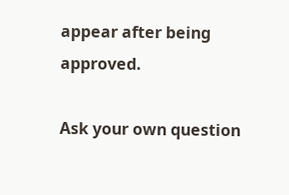appear after being approved.

Ask your own question